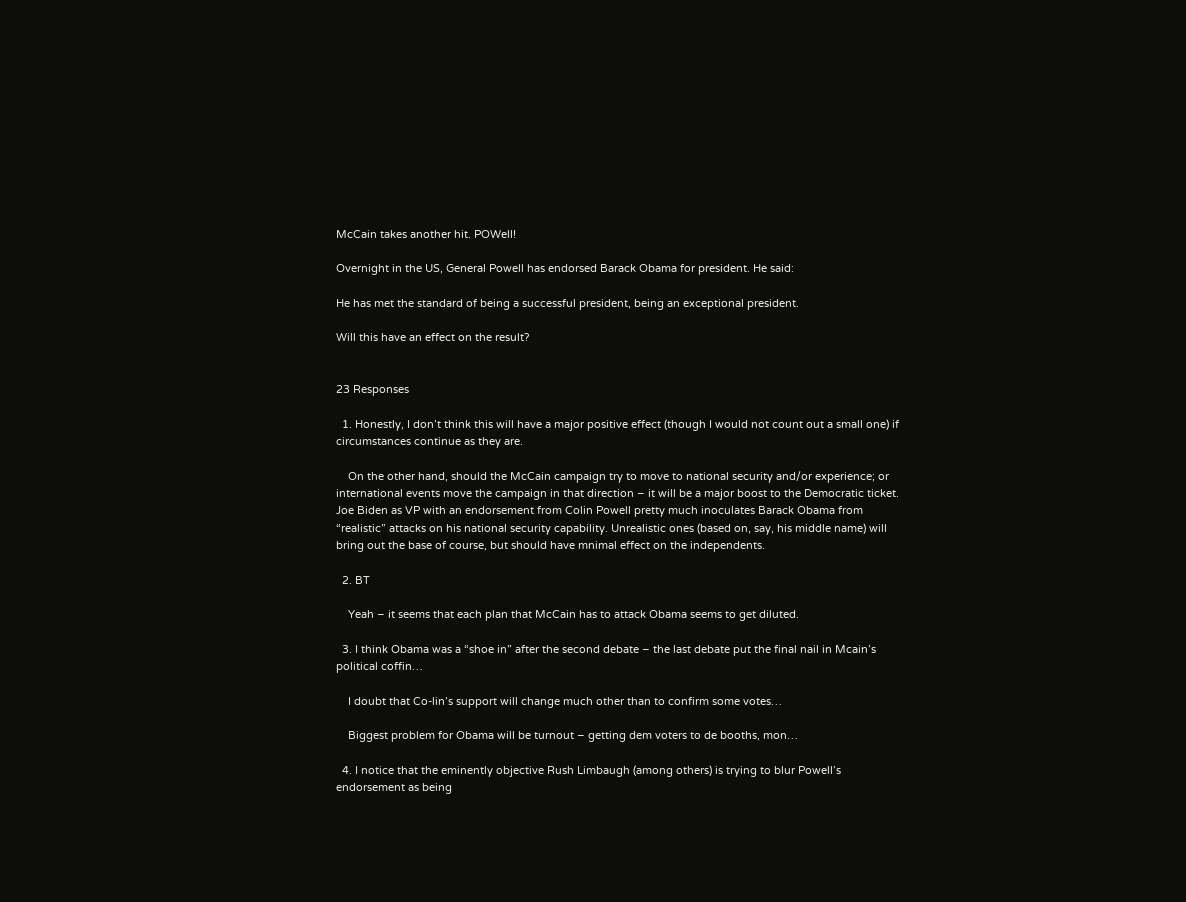McCain takes another hit. POWell!

Overnight in the US, General Powell has endorsed Barack Obama for president. He said:

He has met the standard of being a successful president, being an exceptional president.

Will this have an effect on the result?


23 Responses

  1. Honestly, I don’t think this will have a major positive effect (though I would not count out a small one) if circumstances continue as they are.

    On the other hand, should the McCain campaign try to move to national security and/or experience; or international events move the campaign in that direction – it will be a major boost to the Democratic ticket. Joe Biden as VP with an endorsement from Colin Powell pretty much inoculates Barack Obama from “realistic” attacks on his national security capability. Unrealistic ones (based on, say, his middle name) will bring out the base of course, but should have mnimal effect on the independents.

  2. BT

    Yeah – it seems that each plan that McCain has to attack Obama seems to get diluted.

  3. I think Obama was a “shoe in” after the second debate – the last debate put the final nail in Mcain’s political coffin…

    I doubt that Co-lin’s support will change much other than to confirm some votes…

    Biggest problem for Obama will be turnout – getting dem voters to de booths, mon…

  4. I notice that the eminently objective Rush Limbaugh (among others) is trying to blur Powell’s endorsement as being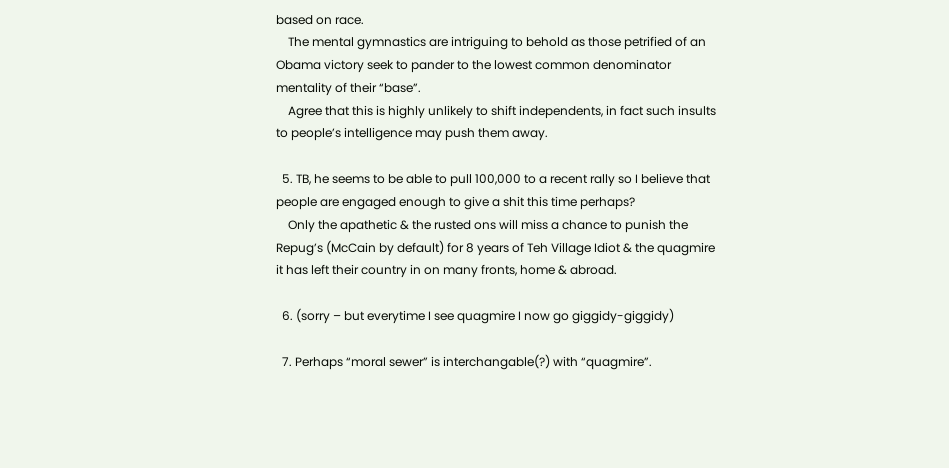based on race.
    The mental gymnastics are intriguing to behold as those petrified of an Obama victory seek to pander to the lowest common denominator mentality of their “base”.
    Agree that this is highly unlikely to shift independents, in fact such insults to people’s intelligence may push them away.

  5. TB, he seems to be able to pull 100,000 to a recent rally so I believe that people are engaged enough to give a shit this time perhaps?
    Only the apathetic & the rusted ons will miss a chance to punish the Repug’s (McCain by default) for 8 years of Teh Village Idiot & the quagmire it has left their country in on many fronts, home & abroad.

  6. (sorry – but everytime I see quagmire I now go giggidy-giggidy)

  7. Perhaps “moral sewer” is interchangable(?) with “quagmire”.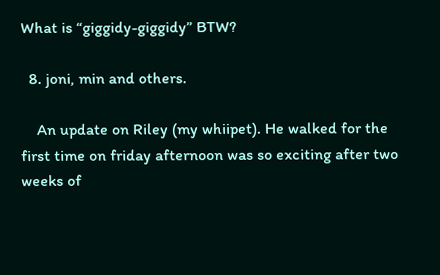What is “giggidy-giggidy” BTW?

  8. joni, min and others.

    An update on Riley (my whiipet). He walked for the first time on friday afternoon was so exciting after two weeks of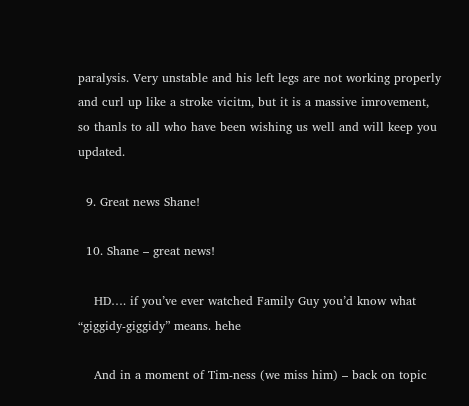paralysis. Very unstable and his left legs are not working properly and curl up like a stroke vicitm, but it is a massive imrovement, so thanls to all who have been wishing us well and will keep you updated.

  9. Great news Shane!

  10. Shane – great news!

    HD…. if you’ve ever watched Family Guy you’d know what “giggidy-giggidy” means. hehe

    And in a moment of Tim-ness (we miss him) – back on topic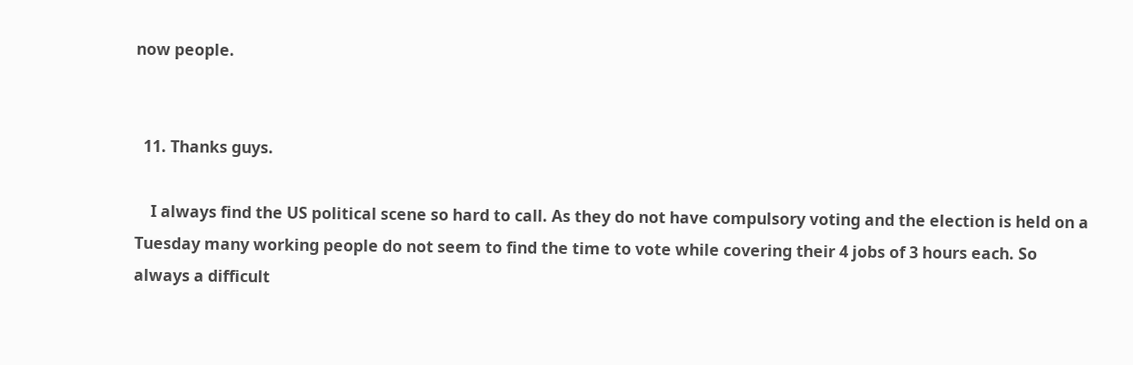now people.


  11. Thanks guys.

    I always find the US political scene so hard to call. As they do not have compulsory voting and the election is held on a Tuesday many working people do not seem to find the time to vote while covering their 4 jobs of 3 hours each. So always a difficult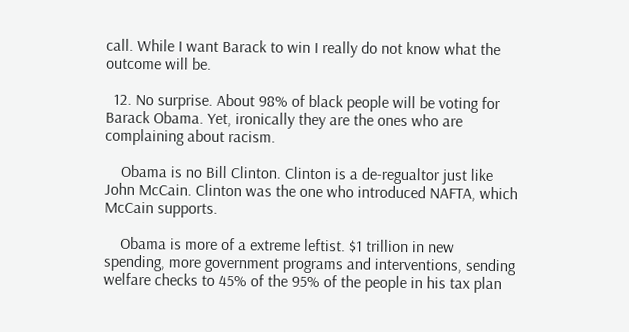call. While I want Barack to win I really do not know what the outcome will be.

  12. No surprise. About 98% of black people will be voting for Barack Obama. Yet, ironically they are the ones who are complaining about racism.

    Obama is no Bill Clinton. Clinton is a de-regualtor just like John McCain. Clinton was the one who introduced NAFTA, which McCain supports.

    Obama is more of a extreme leftist. $1 trillion in new spending, more government programs and interventions, sending welfare checks to 45% of the 95% of the people in his tax plan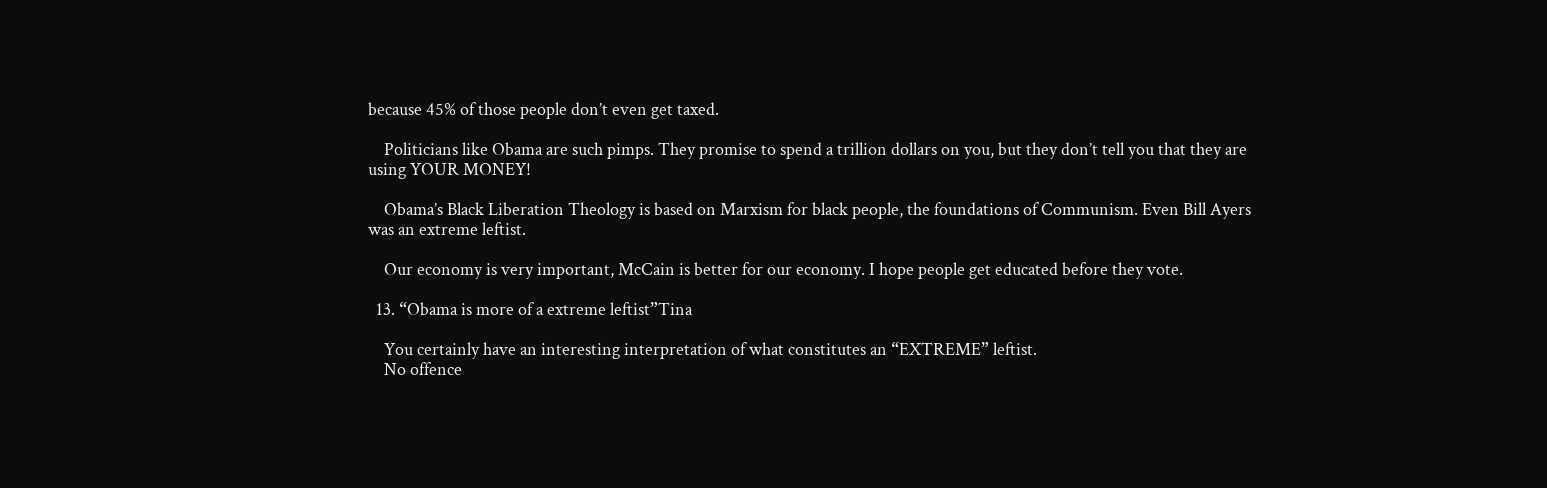because 45% of those people don’t even get taxed.

    Politicians like Obama are such pimps. They promise to spend a trillion dollars on you, but they don’t tell you that they are using YOUR MONEY!

    Obama’s Black Liberation Theology is based on Marxism for black people, the foundations of Communism. Even Bill Ayers was an extreme leftist.

    Our economy is very important, McCain is better for our economy. I hope people get educated before they vote.

  13. “Obama is more of a extreme leftist”Tina

    You certainly have an interesting interpretation of what constitutes an “EXTREME” leftist.
    No offence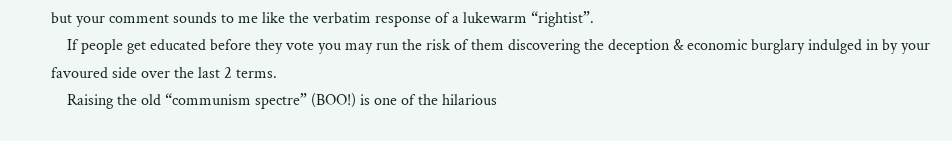but your comment sounds to me like the verbatim response of a lukewarm “rightist”.
    If people get educated before they vote you may run the risk of them discovering the deception & economic burglary indulged in by your favoured side over the last 2 terms.
    Raising the old “communism spectre” (BOO!) is one of the hilarious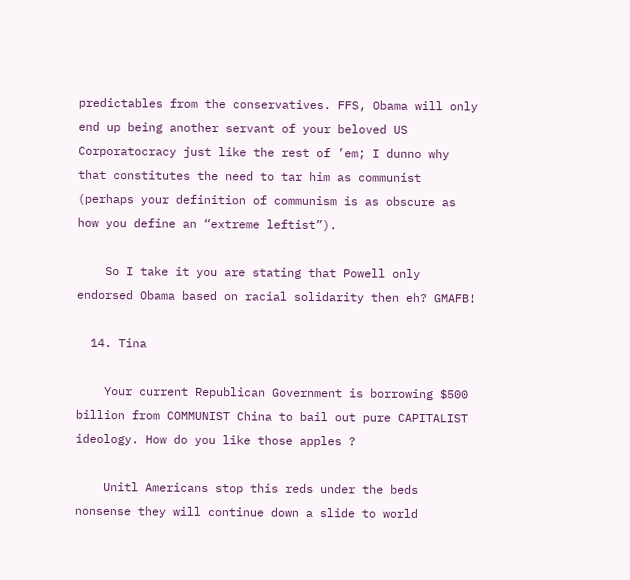predictables from the conservatives. FFS, Obama will only end up being another servant of your beloved US Corporatocracy just like the rest of ’em; I dunno why that constitutes the need to tar him as communist (perhaps your definition of communism is as obscure as how you define an “extreme leftist”).

    So I take it you are stating that Powell only endorsed Obama based on racial solidarity then eh? GMAFB!

  14. Tina

    Your current Republican Government is borrowing $500 billion from COMMUNIST China to bail out pure CAPITALIST ideology. How do you like those apples ?

    Unitl Americans stop this reds under the beds nonsense they will continue down a slide to world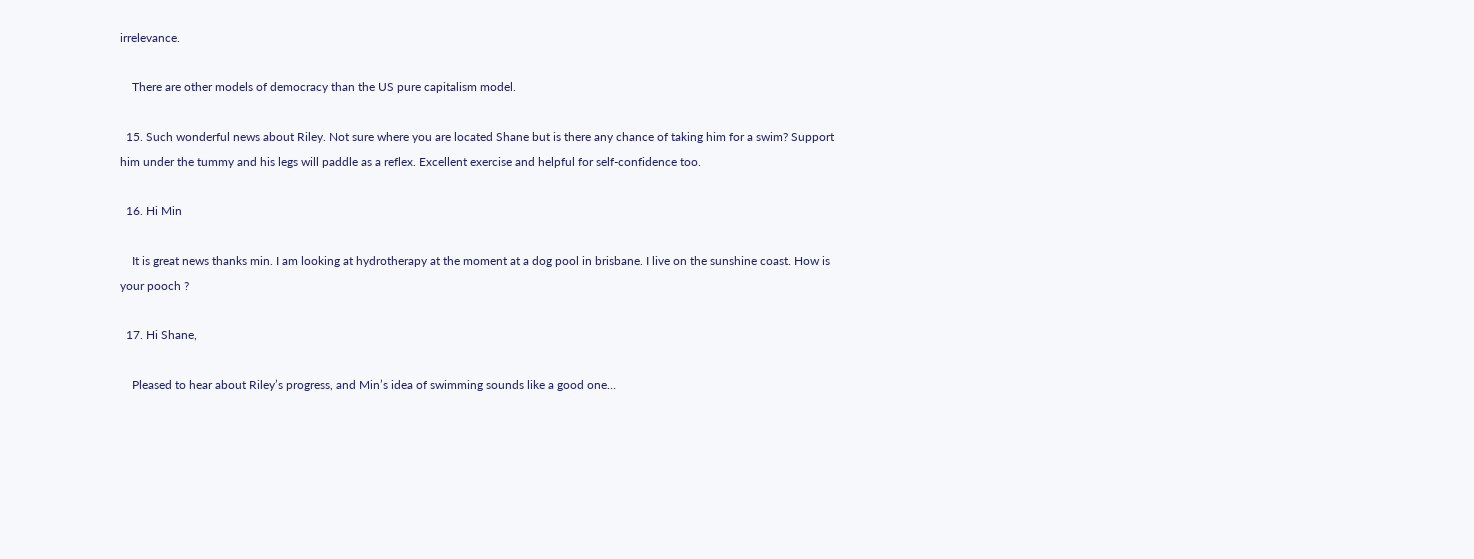irrelevance.

    There are other models of democracy than the US pure capitalism model.

  15. Such wonderful news about Riley. Not sure where you are located Shane but is there any chance of taking him for a swim? Support him under the tummy and his legs will paddle as a reflex. Excellent exercise and helpful for self-confidence too.

  16. Hi Min

    It is great news thanks min. I am looking at hydrotherapy at the moment at a dog pool in brisbane. I live on the sunshine coast. How is your pooch ?

  17. Hi Shane,

    Pleased to hear about Riley’s progress, and Min’s idea of swimming sounds like a good one…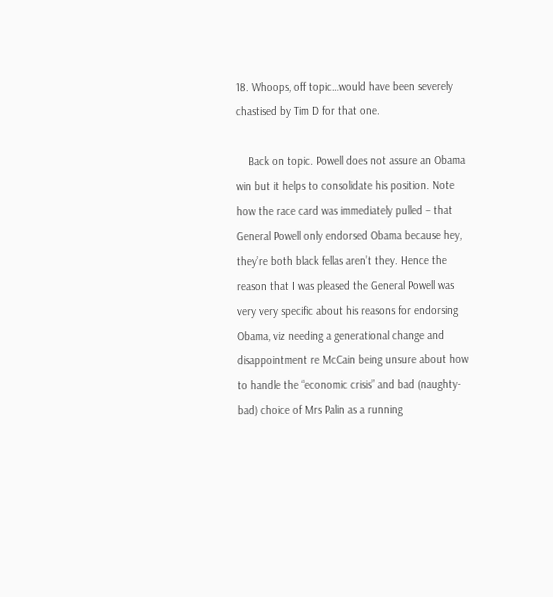18. Whoops, off topic…would have been severely chastised by Tim D for that one.

    Back on topic. Powell does not assure an Obama win but it helps to consolidate his position. Note how the race card was immediately pulled – that General Powell only endorsed Obama because hey, they’re both black fellas aren’t they. Hence the reason that I was pleased the General Powell was very very specific about his reasons for endorsing Obama, viz needing a generational change and disappointment re McCain being unsure about how to handle the “economic crisis” and bad (naughty-bad) choice of Mrs Palin as a running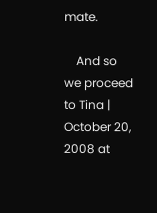mate.

    And so we proceed to Tina | October 20, 2008 at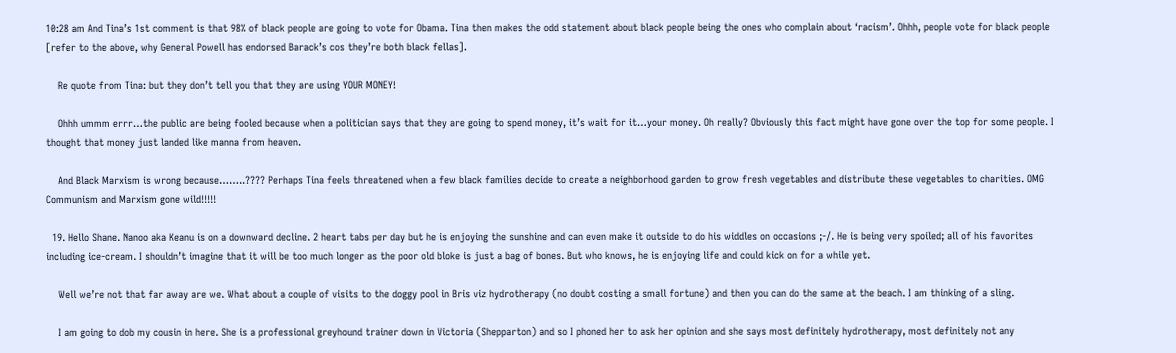10:28 am And Tina’s 1st comment is that 98% of black people are going to vote for Obama. Tina then makes the odd statement about black people being the ones who complain about ‘racism’. Ohhh, people vote for black people [refer to the above, why General Powell has endorsed Barack’s cos they’re both black fellas].

    Re quote from Tina: but they don’t tell you that they are using YOUR MONEY!

    Ohhh ummm errr…the public are being fooled because when a politician says that they are going to spend money, it’s wait for it…your money. Oh really? Obviously this fact might have gone over the top for some people. I thought that money just landed like manna from heaven.

    And Black Marxism is wrong because……..???? Perhaps Tina feels threatened when a few black families decide to create a neighborhood garden to grow fresh vegetables and distribute these vegetables to charities. OMG Communism and Marxism gone wild!!!!!

  19. Hello Shane. Nanoo aka Keanu is on a downward decline. 2 heart tabs per day but he is enjoying the sunshine and can even make it outside to do his widdles on occasions ;-/. He is being very spoiled; all of his favorites including ice-cream. I shouldn’t imagine that it will be too much longer as the poor old bloke is just a bag of bones. But who knows, he is enjoying life and could kick on for a while yet.

    Well we’re not that far away are we. What about a couple of visits to the doggy pool in Bris viz hydrotherapy (no doubt costing a small fortune) and then you can do the same at the beach. I am thinking of a sling.

    I am going to dob my cousin in here. She is a professional greyhound trainer down in Victoria (Shepparton) and so I phoned her to ask her opinion and she says most definitely hydrotherapy, most definitely not any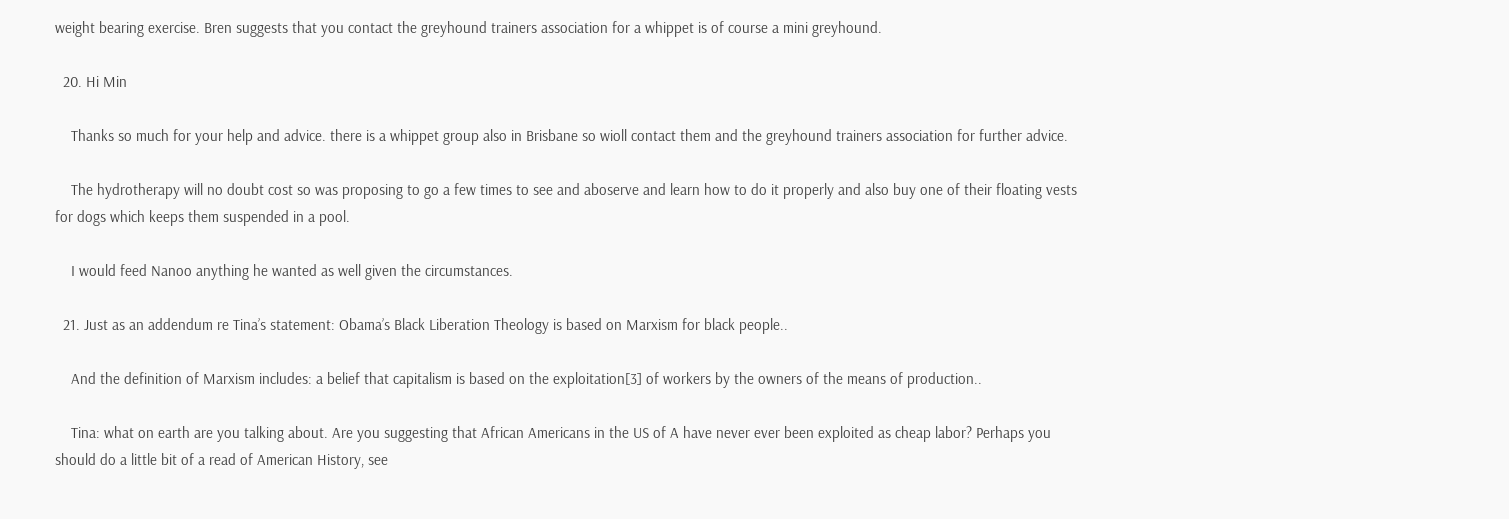weight bearing exercise. Bren suggests that you contact the greyhound trainers association for a whippet is of course a mini greyhound.

  20. Hi Min

    Thanks so much for your help and advice. there is a whippet group also in Brisbane so wioll contact them and the greyhound trainers association for further advice.

    The hydrotherapy will no doubt cost so was proposing to go a few times to see and aboserve and learn how to do it properly and also buy one of their floating vests for dogs which keeps them suspended in a pool.

    I would feed Nanoo anything he wanted as well given the circumstances.

  21. Just as an addendum re Tina’s statement: Obama’s Black Liberation Theology is based on Marxism for black people..

    And the definition of Marxism includes: a belief that capitalism is based on the exploitation[3] of workers by the owners of the means of production..

    Tina: what on earth are you talking about. Are you suggesting that African Americans in the US of A have never ever been exploited as cheap labor? Perhaps you should do a little bit of a read of American History, see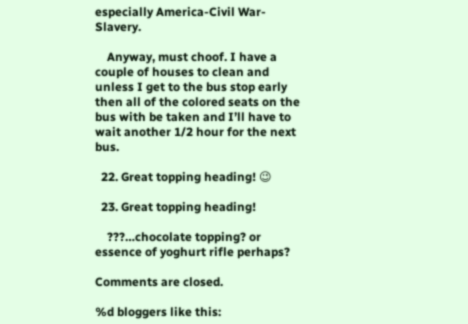especially America-Civil War-Slavery.

    Anyway, must choof. I have a couple of houses to clean and unless I get to the bus stop early then all of the colored seats on the bus with be taken and I’ll have to wait another 1/2 hour for the next bus.

  22. Great topping heading! 😉

  23. Great topping heading!

    ???…chocolate topping? or essence of yoghurt rifle perhaps?

Comments are closed.

%d bloggers like this: